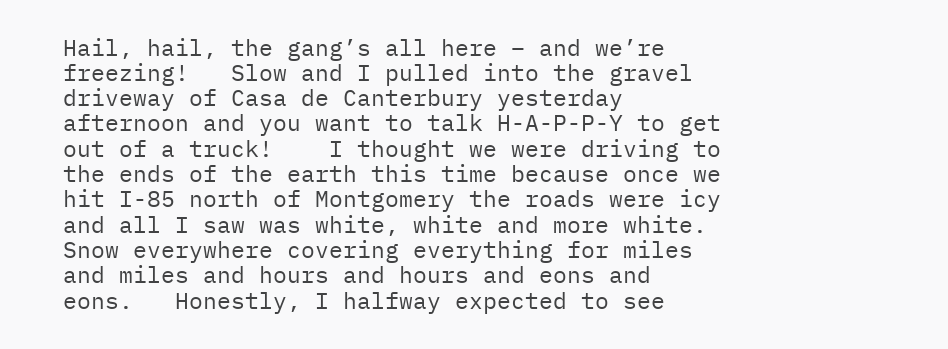Hail, hail, the gang’s all here – and we’re freezing!   Slow and I pulled into the gravel driveway of Casa de Canterbury yesterday afternoon and you want to talk H-A-P-P-Y to get out of a truck!    I thought we were driving to the ends of the earth this time because once we hit I-85 north of Montgomery the roads were icy and all I saw was white, white and more white.   Snow everywhere covering everything for miles and miles and hours and hours and eons and eons.   Honestly, I halfway expected to see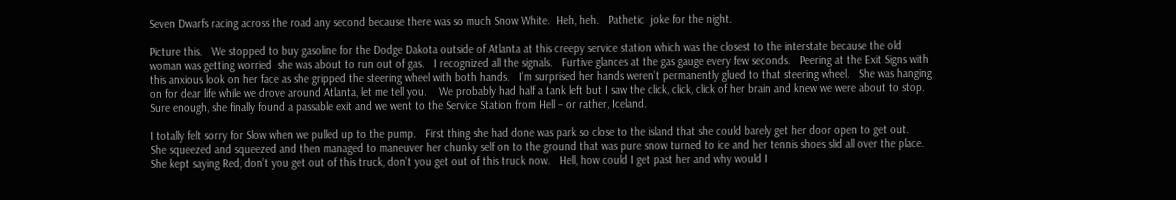Seven Dwarfs racing across the road any second because there was so much Snow White.  Heh, heh.   Pathetic  joke for the night.

Picture this.   We stopped to buy gasoline for the Dodge Dakota outside of Atlanta at this creepy service station which was the closest to the interstate because the old woman was getting worried  she was about to run out of gas.   I recognized all the signals.   Furtive glances at the gas gauge every few seconds.   Peering at the Exit Signs with this anxious look on her face as she gripped the steering wheel with both hands.   I’m surprised her hands weren’t permanently glued to that steering wheel.   She was hanging on for dear life while we drove around Atlanta, let me tell you.    We probably had half a tank left but I saw the click, click, click of her brain and knew we were about to stop.   Sure enough, she finally found a passable exit and we went to the Service Station from Hell – or rather, Iceland.

I totally felt sorry for Slow when we pulled up to the pump.   First thing she had done was park so close to the island that she could barely get her door open to get out.   She squeezed and squeezed and then managed to maneuver her chunky self on to the ground that was pure snow turned to ice and her tennis shoes slid all over the place.   She kept saying Red, don’t you get out of this truck, don’t you get out of this truck now.   Hell, how could I get past her and why would I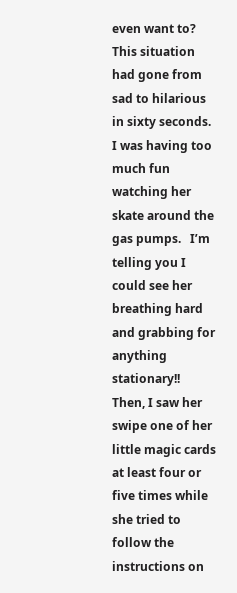even want to?   This situation had gone from sad to hilarious in sixty seconds.   I was having too much fun watching her skate around the gas pumps.   I’m telling you I could see her breathing hard and grabbing for anything stationary!!    Then, I saw her swipe one of her little magic cards at least four or five times while she tried to follow the instructions on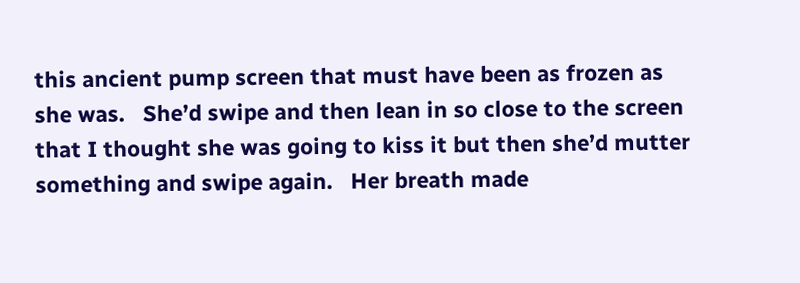this ancient pump screen that must have been as frozen as she was.   She’d swipe and then lean in so close to the screen that I thought she was going to kiss it but then she’d mutter something and swipe again.   Her breath made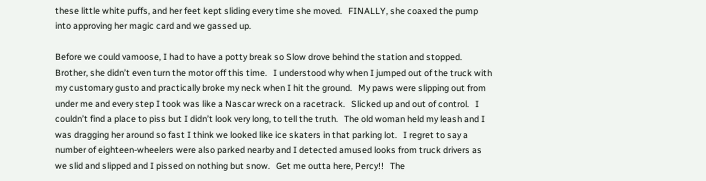these little white puffs, and her feet kept sliding every time she moved.   FINALLY, she coaxed the pump into approving her magic card and we gassed up.

Before we could vamoose, I had to have a potty break so Slow drove behind the station and stopped.   Brother, she didn’t even turn the motor off this time.   I understood why when I jumped out of the truck with my customary gusto and practically broke my neck when I hit the ground.   My paws were slipping out from under me and every step I took was like a Nascar wreck on a racetrack.   Slicked up and out of control.   I couldn’t find a place to piss but I didn’t look very long, to tell the truth.   The old woman held my leash and I was dragging her around so fast I think we looked like ice skaters in that parking lot.   I regret to say a number of eighteen-wheelers were also parked nearby and I detected amused looks from truck drivers as we slid and slipped and I pissed on nothing but snow.   Get me outta here, Percy!!   The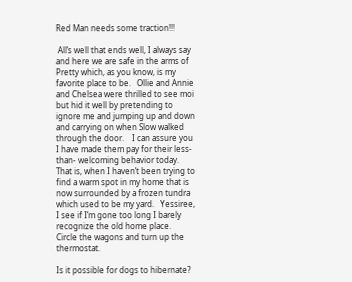Red Man needs some traction!!!

 All’s well that ends well, I always say and here we are safe in the arms of Pretty which, as you know, is my favorite place to be.   Ollie and Annie and Chelsea were thrilled to see moi but hid it well by pretending to ignore me and jumping up and down and carrying on when Slow walked through the door.    I can assure you I have made them pay for their less- than- welcoming behavior today.   That is, when I haven’t been trying to find a warm spot in my home that is now surrounded by a frozen tundra which used to be my yard.   Yessiree, I see if I’m gone too long I barely recognize the old home place.   Circle the wagons and turn up the thermostat.

Is it possible for dogs to hibernate?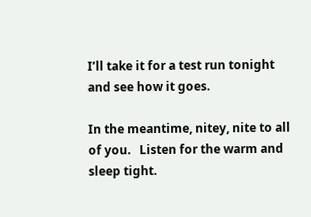I’ll take it for a test run tonight and see how it goes.

In the meantime, nitey, nite to all of you.   Listen for the warm and sleep tight.